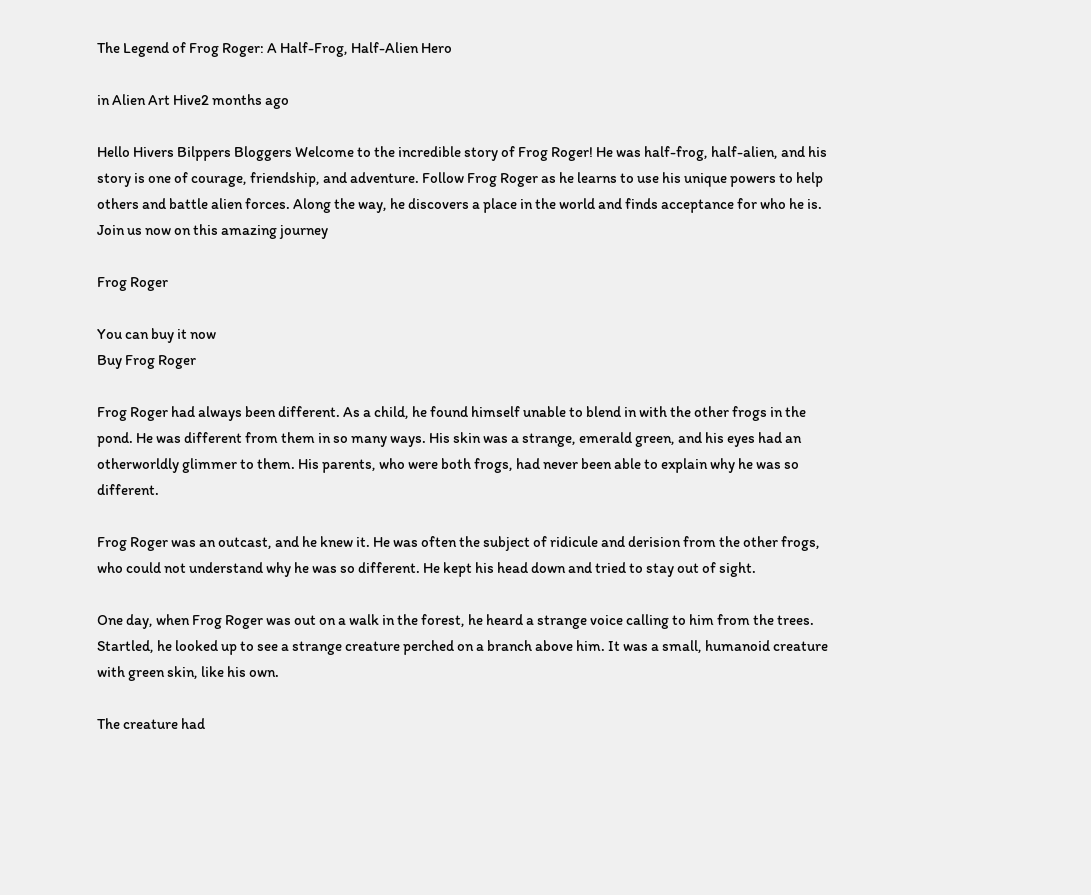The Legend of Frog Roger: A Half-Frog, Half-Alien Hero

in Alien Art Hive2 months ago

Hello Hivers Bilppers Bloggers Welcome to the incredible story of Frog Roger! He was half-frog, half-alien, and his story is one of courage, friendship, and adventure. Follow Frog Roger as he learns to use his unique powers to help others and battle alien forces. Along the way, he discovers a place in the world and finds acceptance for who he is. Join us now on this amazing journey

Frog Roger

You can buy it now
Buy Frog Roger

Frog Roger had always been different. As a child, he found himself unable to blend in with the other frogs in the pond. He was different from them in so many ways. His skin was a strange, emerald green, and his eyes had an otherworldly glimmer to them. His parents, who were both frogs, had never been able to explain why he was so different.

Frog Roger was an outcast, and he knew it. He was often the subject of ridicule and derision from the other frogs, who could not understand why he was so different. He kept his head down and tried to stay out of sight.

One day, when Frog Roger was out on a walk in the forest, he heard a strange voice calling to him from the trees. Startled, he looked up to see a strange creature perched on a branch above him. It was a small, humanoid creature with green skin, like his own.

The creature had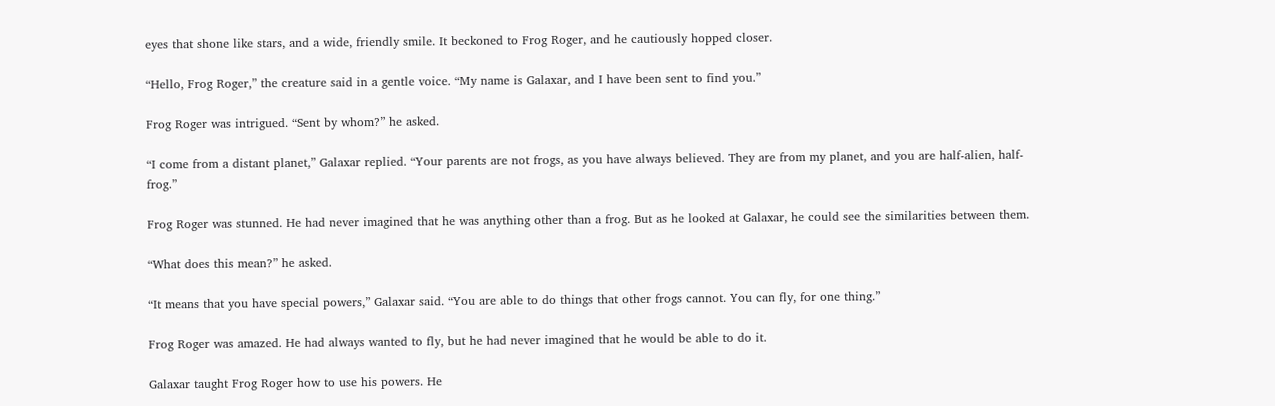eyes that shone like stars, and a wide, friendly smile. It beckoned to Frog Roger, and he cautiously hopped closer.

“Hello, Frog Roger,” the creature said in a gentle voice. “My name is Galaxar, and I have been sent to find you.”

Frog Roger was intrigued. “Sent by whom?” he asked.

“I come from a distant planet,” Galaxar replied. “Your parents are not frogs, as you have always believed. They are from my planet, and you are half-alien, half-frog.”

Frog Roger was stunned. He had never imagined that he was anything other than a frog. But as he looked at Galaxar, he could see the similarities between them.

“What does this mean?” he asked.

“It means that you have special powers,” Galaxar said. “You are able to do things that other frogs cannot. You can fly, for one thing.”

Frog Roger was amazed. He had always wanted to fly, but he had never imagined that he would be able to do it.

Galaxar taught Frog Roger how to use his powers. He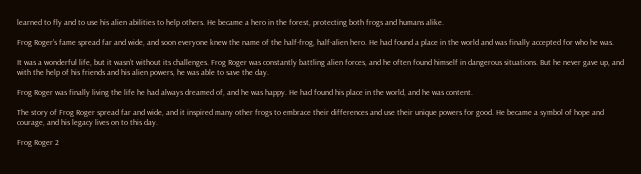learned to fly and to use his alien abilities to help others. He became a hero in the forest, protecting both frogs and humans alike.

Frog Roger’s fame spread far and wide, and soon everyone knew the name of the half-frog, half-alien hero. He had found a place in the world and was finally accepted for who he was.

It was a wonderful life, but it wasn’t without its challenges. Frog Roger was constantly battling alien forces, and he often found himself in dangerous situations. But he never gave up, and with the help of his friends and his alien powers, he was able to save the day.

Frog Roger was finally living the life he had always dreamed of, and he was happy. He had found his place in the world, and he was content.

The story of Frog Roger spread far and wide, and it inspired many other frogs to embrace their differences and use their unique powers for good. He became a symbol of hope and courage, and his legacy lives on to this day.

Frog Roger 2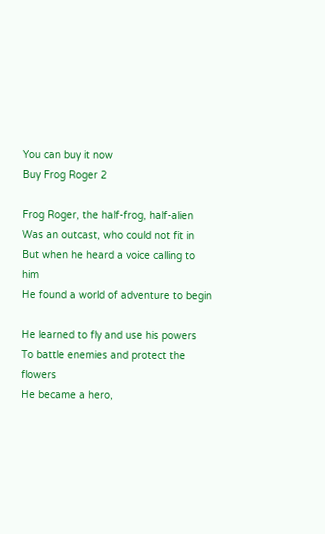You can buy it now
Buy Frog Roger 2

Frog Roger, the half-frog, half-alien
Was an outcast, who could not fit in
But when he heard a voice calling to him
He found a world of adventure to begin

He learned to fly and use his powers
To battle enemies and protect the flowers
He became a hero,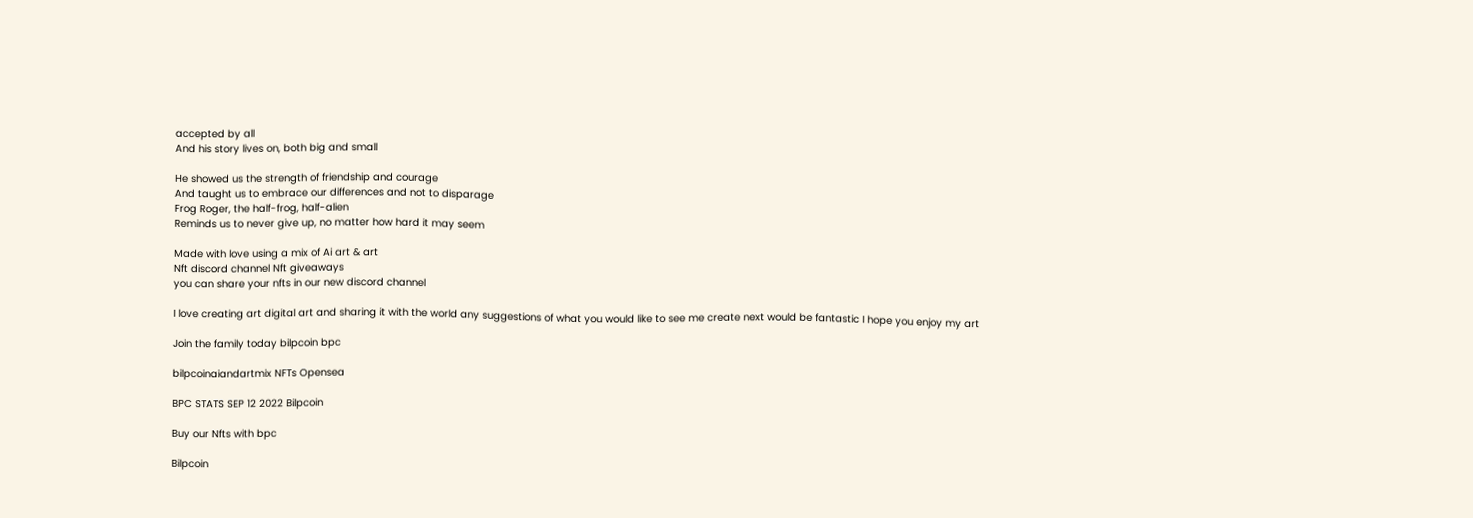accepted by all
And his story lives on, both big and small

He showed us the strength of friendship and courage
And taught us to embrace our differences and not to disparage
Frog Roger, the half-frog, half-alien
Reminds us to never give up, no matter how hard it may seem

Made with love using a mix of Ai art & art
Nft discord channel Nft giveaways
you can share your nfts in our new discord channel

I love creating art digital art and sharing it with the world any suggestions of what you would like to see me create next would be fantastic I hope you enjoy my art

Join the family today bilpcoin bpc

bilpcoinaiandartmix NFTs Opensea

BPC STATS SEP 12 2022 Bilpcoin

Buy our Nfts with bpc

Bilpcoin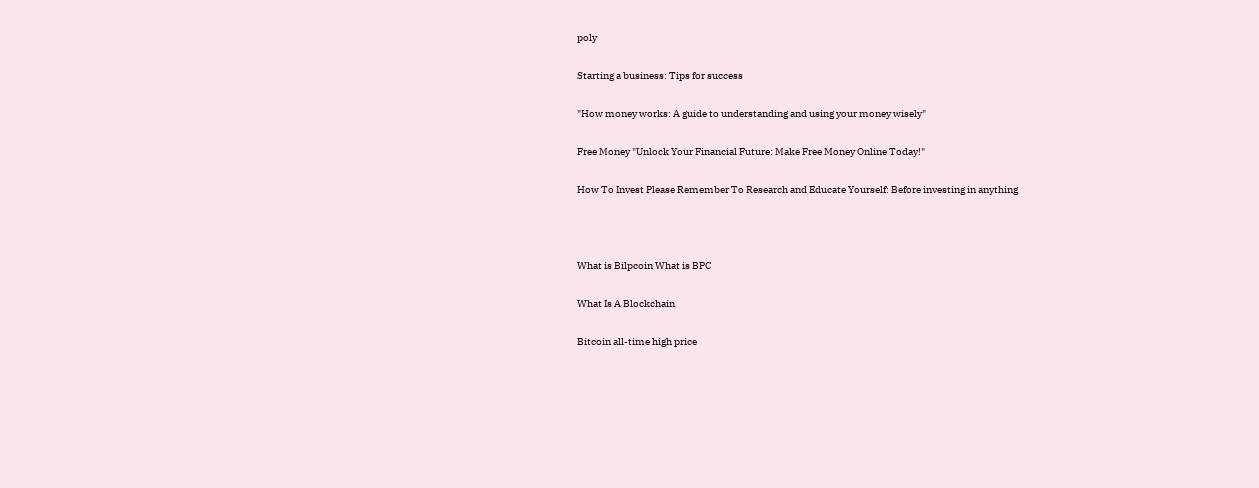poly

Starting a business: Tips for success

"How money works: A guide to understanding and using your money wisely"

Free Money "Unlock Your Financial Future: Make Free Money Online Today!"

How To Invest Please Remember To Research and Educate Yourself: Before investing in anything



What is Bilpcoin What is BPC

What Is A Blockchain

Bitcoin all-time high price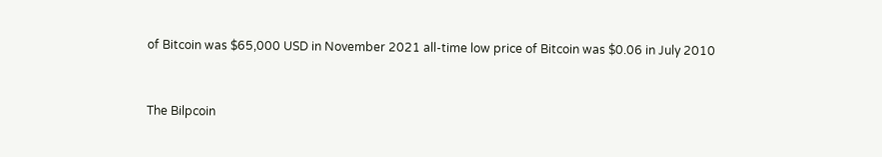of Bitcoin was $65,000 USD in November 2021 all-time low price of Bitcoin was $0.06 in July 2010


The Bilpcoin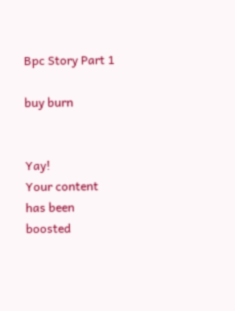Bpc Story Part 1

buy burn


Yay!
Your content has been boosted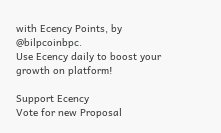with Ecency Points, by @bilpcoinbpc.
Use Ecency daily to boost your growth on platform!

Support Ecency
Vote for new Proposal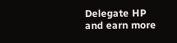Delegate HP and earn more